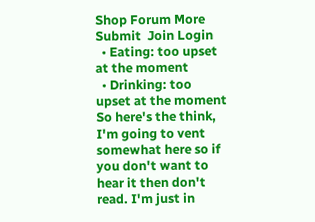Shop Forum More Submit  Join Login
  • Eating: too upset at the moment
  • Drinking: too upset at the moment
So here's the think, I'm going to vent somewhat here so if you don't want to hear it then don't read. I'm just in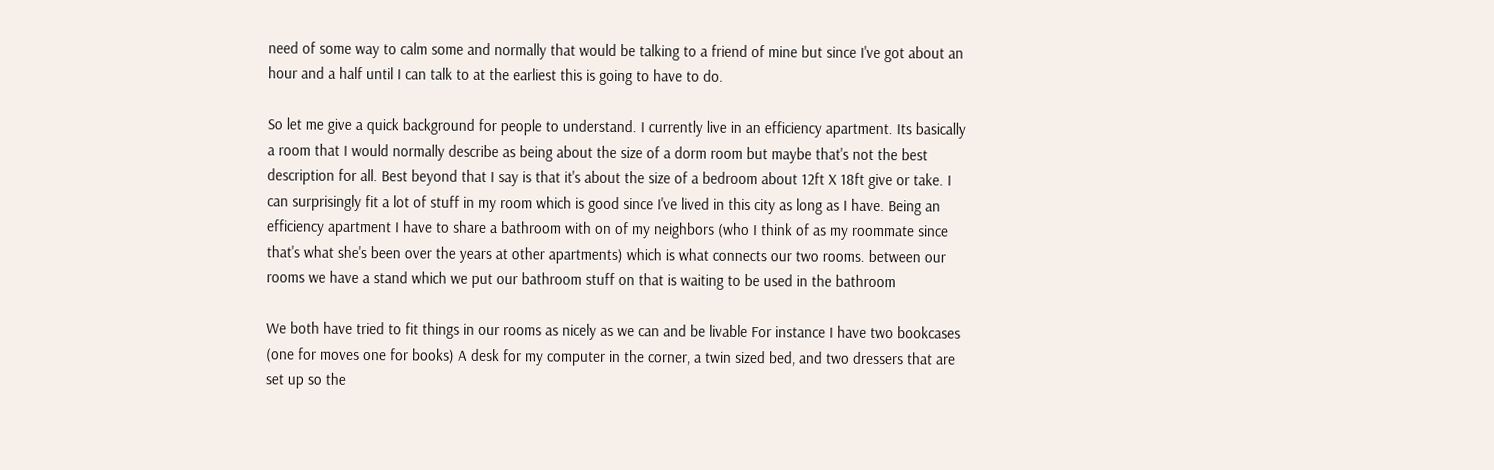need of some way to calm some and normally that would be talking to a friend of mine but since I've got about an hour and a half until I can talk to at the earliest this is going to have to do.

So let me give a quick background for people to understand. I currently live in an efficiency apartment. Its basically a room that I would normally describe as being about the size of a dorm room but maybe that's not the best description for all. Best beyond that I say is that it's about the size of a bedroom about 12ft X 18ft give or take. I can surprisingly fit a lot of stuff in my room which is good since I've lived in this city as long as I have. Being an efficiency apartment I have to share a bathroom with on of my neighbors (who I think of as my roommate since that's what she's been over the years at other apartments) which is what connects our two rooms. between our rooms we have a stand which we put our bathroom stuff on that is waiting to be used in the bathroom

We both have tried to fit things in our rooms as nicely as we can and be livable For instance I have two bookcases (one for moves one for books) A desk for my computer in the corner, a twin sized bed, and two dressers that are set up so the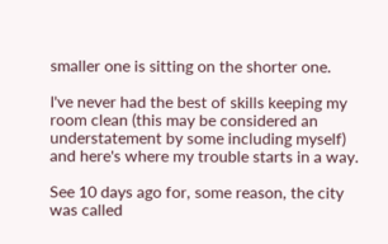smaller one is sitting on the shorter one.

I've never had the best of skills keeping my room clean (this may be considered an understatement by some including myself) and here's where my trouble starts in a way.

See 10 days ago for, some reason, the city was called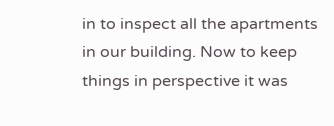in to inspect all the apartments in our building. Now to keep things in perspective it was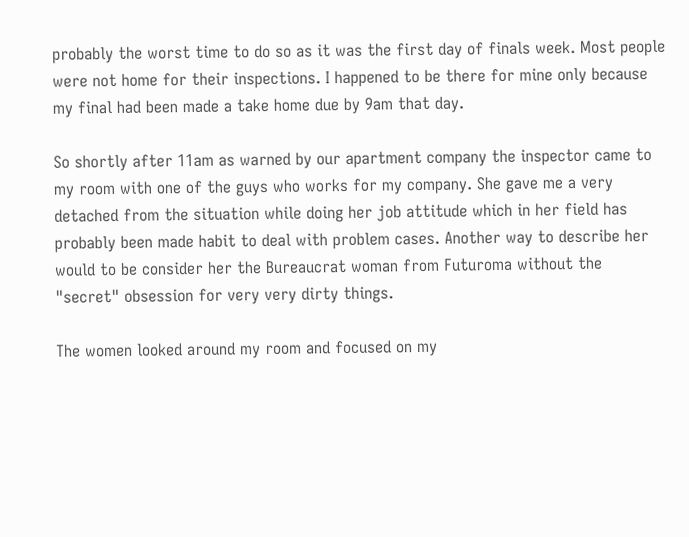probably the worst time to do so as it was the first day of finals week. Most people were not home for their inspections. I happened to be there for mine only because my final had been made a take home due by 9am that day.

So shortly after 11am as warned by our apartment company the inspector came to my room with one of the guys who works for my company. She gave me a very detached from the situation while doing her job attitude which in her field has probably been made habit to deal with problem cases. Another way to describe her would to be consider her the Bureaucrat woman from Futuroma without the "secret" obsession for very very dirty things.

The women looked around my room and focused on my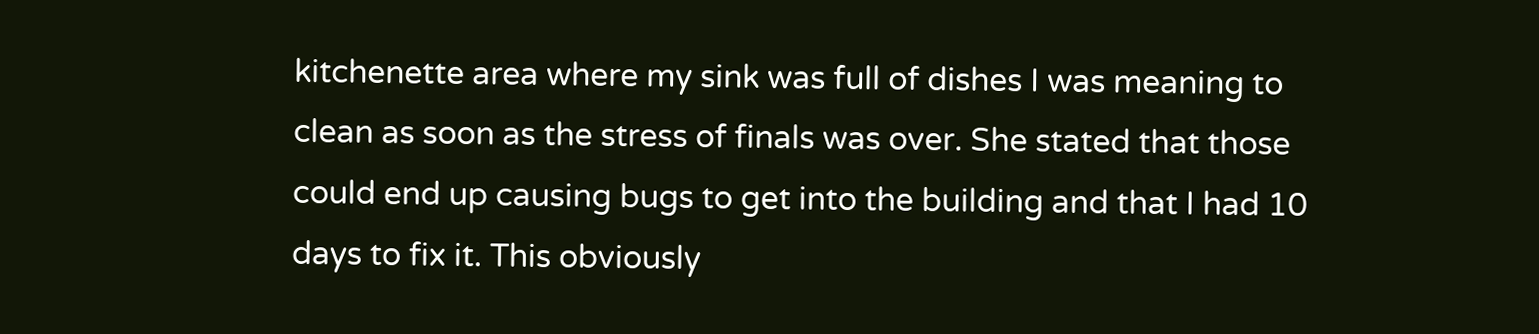kitchenette area where my sink was full of dishes I was meaning to clean as soon as the stress of finals was over. She stated that those could end up causing bugs to get into the building and that I had 10 days to fix it. This obviously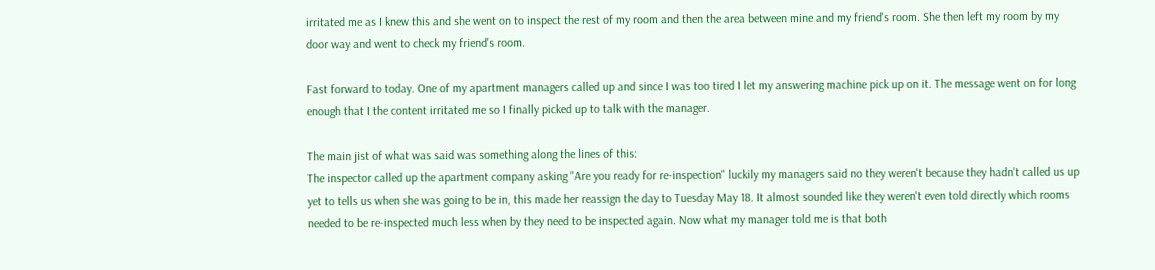irritated me as I knew this and she went on to inspect the rest of my room and then the area between mine and my friend's room. She then left my room by my door way and went to check my friend's room.

Fast forward to today. One of my apartment managers called up and since I was too tired I let my answering machine pick up on it. The message went on for long enough that I the content irritated me so I finally picked up to talk with the manager.

The main jist of what was said was something along the lines of this:
The inspector called up the apartment company asking "Are you ready for re-inspection" luckily my managers said no they weren't because they hadn't called us up yet to tells us when she was going to be in, this made her reassign the day to Tuesday May 18. It almost sounded like they weren't even told directly which rooms needed to be re-inspected much less when by they need to be inspected again. Now what my manager told me is that both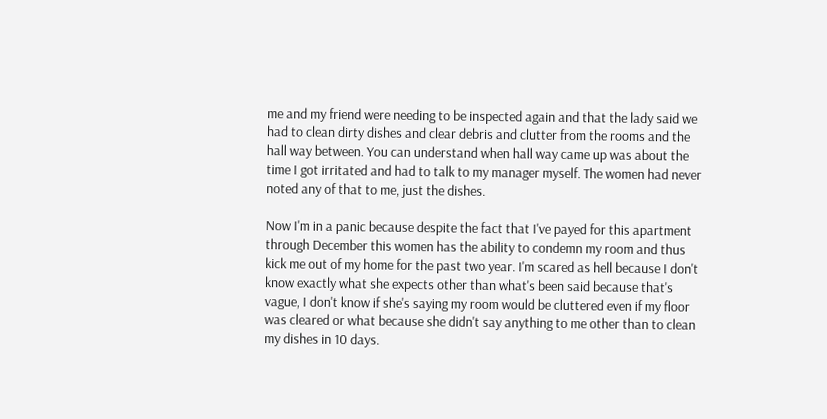me and my friend were needing to be inspected again and that the lady said we had to clean dirty dishes and clear debris and clutter from the rooms and the hall way between. You can understand when hall way came up was about the time I got irritated and had to talk to my manager myself. The women had never noted any of that to me, just the dishes.

Now I'm in a panic because despite the fact that I've payed for this apartment through December this women has the ability to condemn my room and thus kick me out of my home for the past two year. I'm scared as hell because I don't know exactly what she expects other than what's been said because that's vague, I don't know if she's saying my room would be cluttered even if my floor was cleared or what because she didn't say anything to me other than to clean my dishes in 10 days.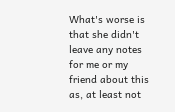What's worse is that she didn't leave any notes for me or my friend about this as, at least not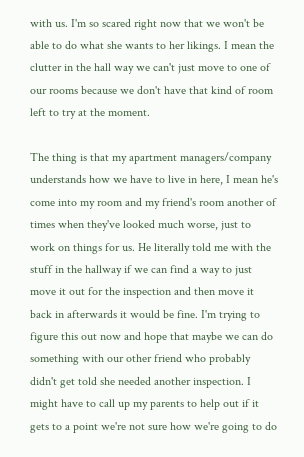with us. I'm so scared right now that we won't be able to do what she wants to her likings. I mean the clutter in the hall way we can't just move to one of our rooms because we don't have that kind of room left to try at the moment.

The thing is that my apartment managers/company understands how we have to live in here, I mean he's come into my room and my friend's room another of times when they've looked much worse, just to work on things for us. He literally told me with the stuff in the hallway if we can find a way to just move it out for the inspection and then move it back in afterwards it would be fine. I'm trying to figure this out now and hope that maybe we can do something with our other friend who probably didn't get told she needed another inspection. I might have to call up my parents to help out if it gets to a point we're not sure how we're going to do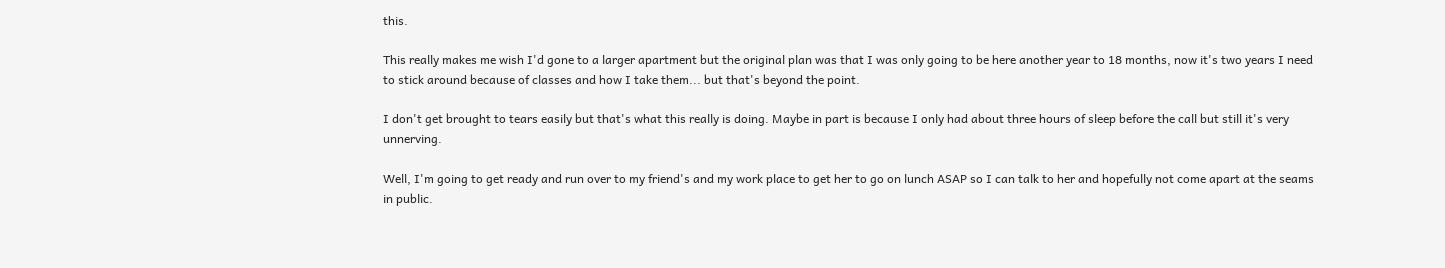this.

This really makes me wish I'd gone to a larger apartment but the original plan was that I was only going to be here another year to 18 months, now it's two years I need to stick around because of classes and how I take them... but that's beyond the point.

I don't get brought to tears easily but that's what this really is doing. Maybe in part is because I only had about three hours of sleep before the call but still it's very unnerving.

Well, I'm going to get ready and run over to my friend's and my work place to get her to go on lunch ASAP so I can talk to her and hopefully not come apart at the seams in public.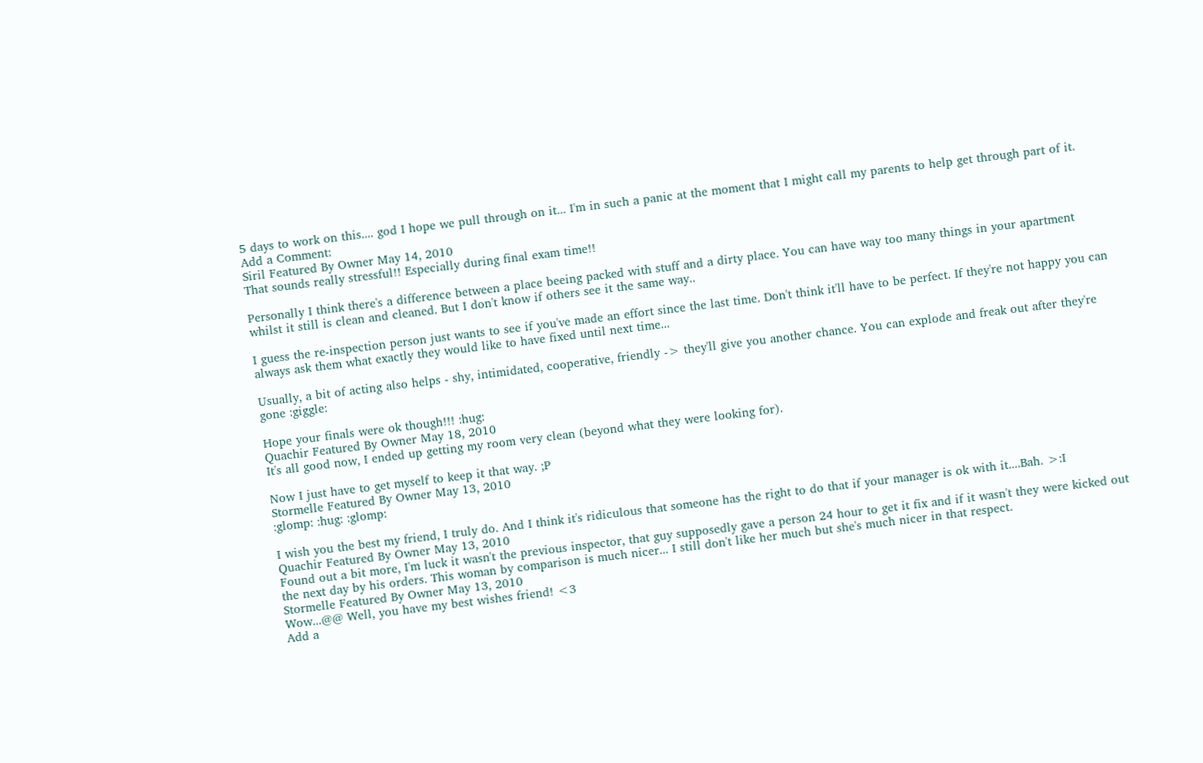5 days to work on this.... god I hope we pull through on it... I'm in such a panic at the moment that I might call my parents to help get through part of it.
Add a Comment:
Siril Featured By Owner May 14, 2010
That sounds really stressful!! Especially during final exam time!!

Personally I think there's a difference between a place beeing packed with stuff and a dirty place. You can have way too many things in your apartment whilst it still is clean and cleaned. But I don't know if others see it the same way..

I guess the re-inspection person just wants to see if you've made an effort since the last time. Don't think it'll have to be perfect. If they're not happy you can always ask them what exactly they would like to have fixed until next time...

Usually, a bit of acting also helps - shy, intimidated, cooperative, friendly -> they'll give you another chance. You can explode and freak out after they're gone :giggle:

Hope your finals were ok though!!! :hug:
Quachir Featured By Owner May 18, 2010
It's all good now, I ended up getting my room very clean (beyond what they were looking for).

Now I just have to get myself to keep it that way. ;P
Stormelle Featured By Owner May 13, 2010
:glomp: :hug: :glomp:

I wish you the best my friend, I truly do. And I think it's ridiculous that someone has the right to do that if your manager is ok with it....Bah. >:I
Quachir Featured By Owner May 13, 2010
Found out a bit more, I'm luck it wasn't the previous inspector, that guy supposedly gave a person 24 hour to get it fix and if it wasn't they were kicked out the next day by his orders. This woman by comparison is much nicer... I still don't like her much but she's much nicer in that respect.
Stormelle Featured By Owner May 13, 2010
Wow...@@ Well, you have my best wishes friend! <3
Add a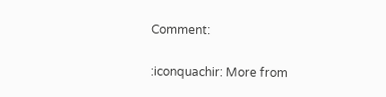Comment:

:iconquachir: More from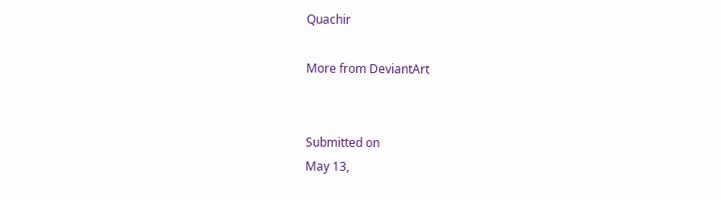Quachir

More from DeviantArt


Submitted on
May 13,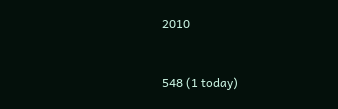2010


548 (1 today)